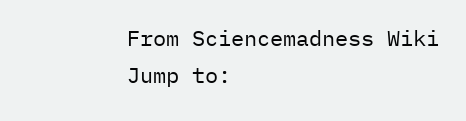From Sciencemadness Wiki
Jump to: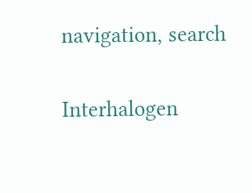navigation, search

Interhalogen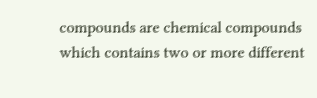compounds are chemical compounds which contains two or more different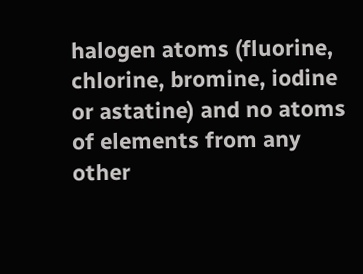halogen atoms (fluorine, chlorine, bromine, iodine or astatine) and no atoms of elements from any other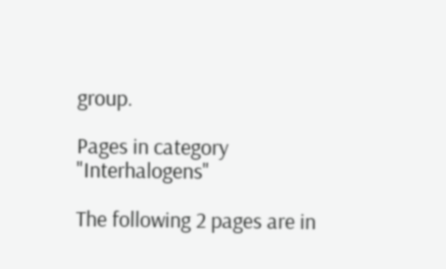group.

Pages in category "Interhalogens"

The following 2 pages are in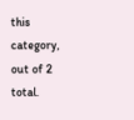this category, out of 2 total.